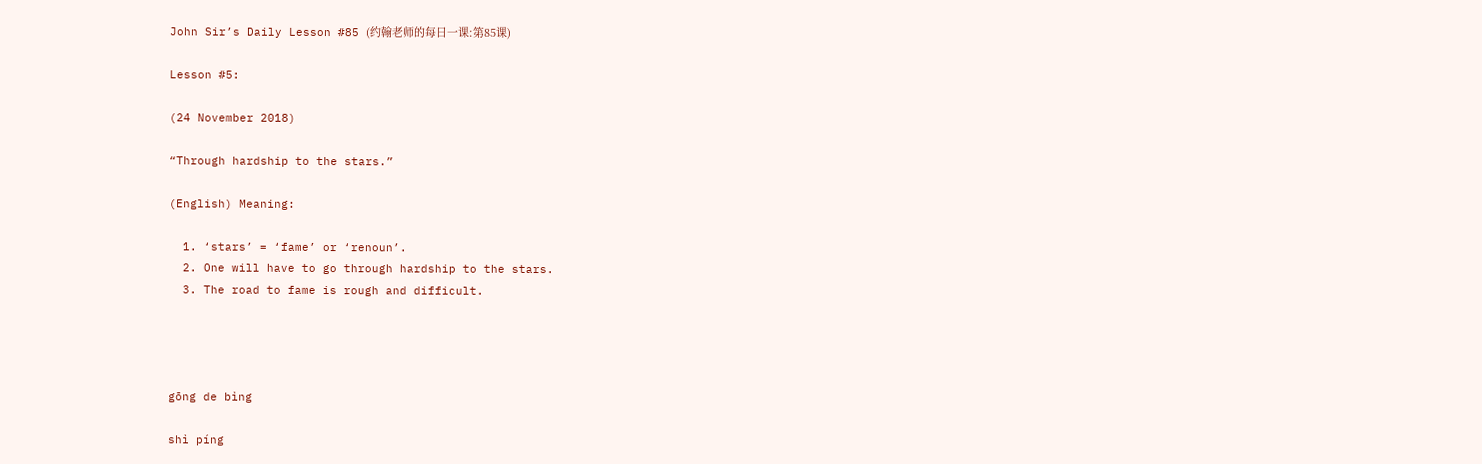John Sir’s Daily Lesson #85 (约翰老师的每日一课:第85课)

Lesson #5:

(24 November 2018)

“Through hardship to the stars.”

(English) Meaning:

  1. ‘stars’ = ‘fame’ or ‘renoun’.
  2. One will have to go through hardship to the stars.
  3. The road to fame is rough and difficult.




gōng de bìng

shì píng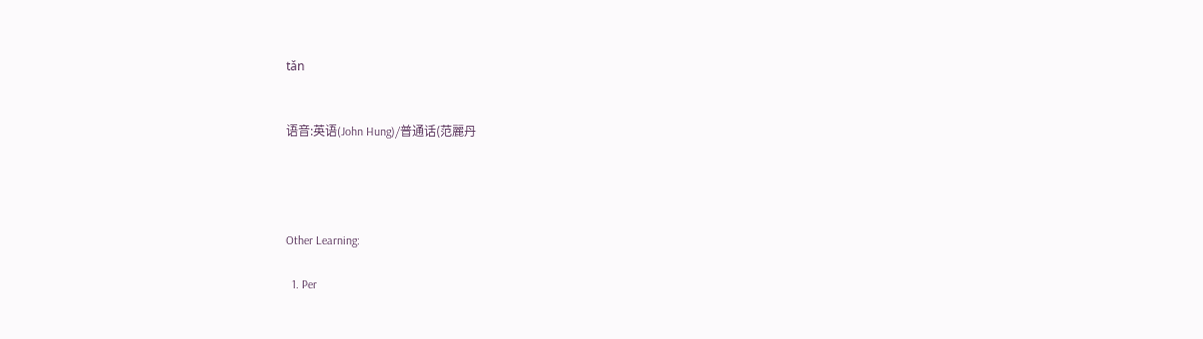tǎn


语音:英语(John Hung)/普通话(范麗丹




Other Learning:

  1. Per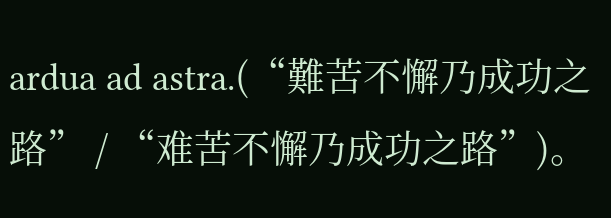ardua ad astra.(“難苦不懈乃成功之路” / “难苦不懈乃成功之路”)。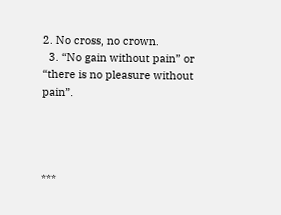2. No cross, no crown.
  3. “No gain without pain” or “there is no pleasure without pain”.




***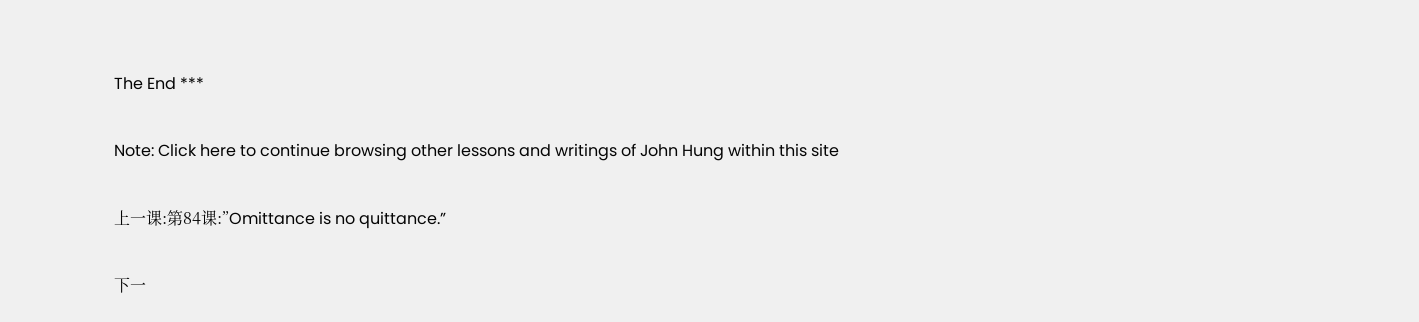The End ***

Note: Click here to continue browsing other lessons and writings of John Hung within this site

上一课:第84课:”Omittance is no quittance.”

下一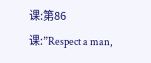课:第86课:”Respect a man,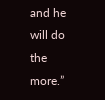and he will do the more.”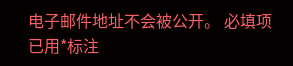电子邮件地址不会被公开。 必填项已用*标注